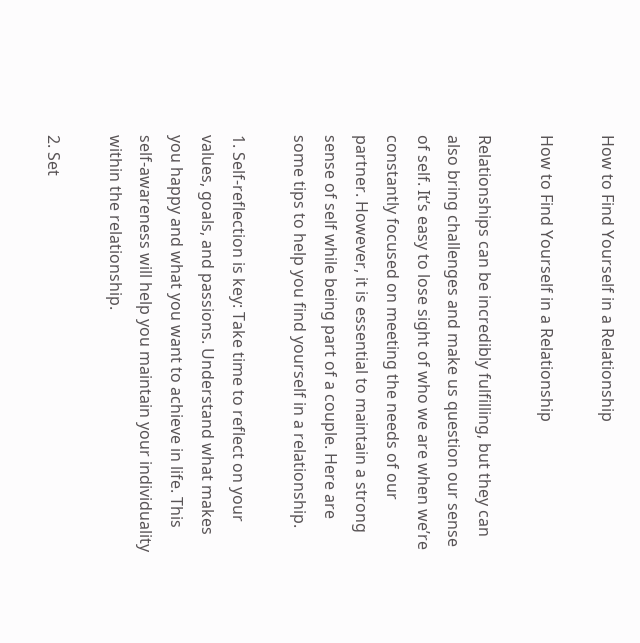How to Find Yourself in a Relationship

How to Find Yourself in a Relationship

Relationships can be incredibly fulfilling, but they can also bring challenges and make us question our sense of self. It’s easy to lose sight of who we are when we’re constantly focused on meeting the needs of our partner. However, it is essential to maintain a strong sense of self while being part of a couple. Here are some tips to help you find yourself in a relationship.

1. Self-reflection is key: Take time to reflect on your values, goals, and passions. Understand what makes you happy and what you want to achieve in life. This self-awareness will help you maintain your individuality within the relationship.

2. Set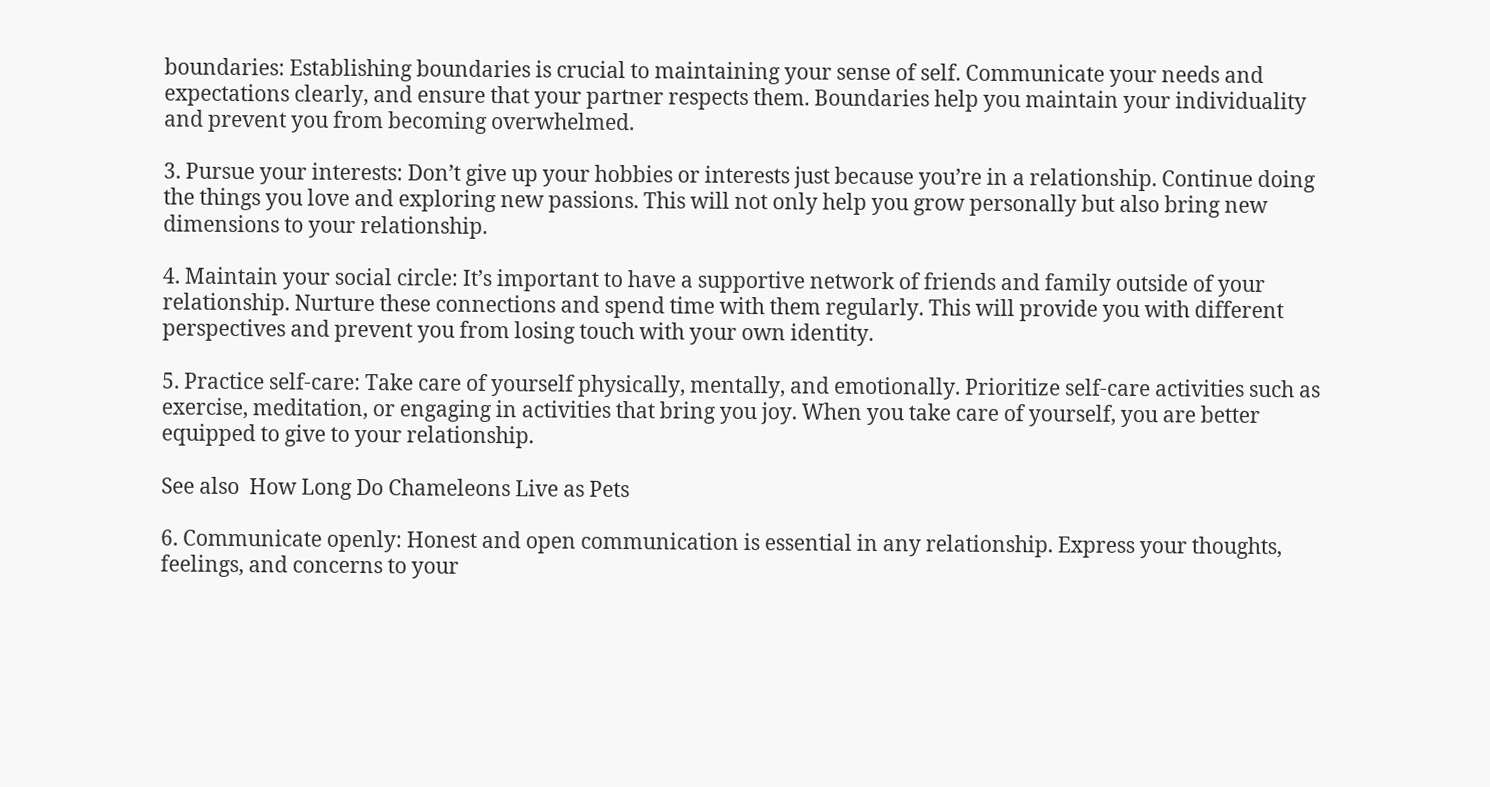boundaries: Establishing boundaries is crucial to maintaining your sense of self. Communicate your needs and expectations clearly, and ensure that your partner respects them. Boundaries help you maintain your individuality and prevent you from becoming overwhelmed.

3. Pursue your interests: Don’t give up your hobbies or interests just because you’re in a relationship. Continue doing the things you love and exploring new passions. This will not only help you grow personally but also bring new dimensions to your relationship.

4. Maintain your social circle: It’s important to have a supportive network of friends and family outside of your relationship. Nurture these connections and spend time with them regularly. This will provide you with different perspectives and prevent you from losing touch with your own identity.

5. Practice self-care: Take care of yourself physically, mentally, and emotionally. Prioritize self-care activities such as exercise, meditation, or engaging in activities that bring you joy. When you take care of yourself, you are better equipped to give to your relationship.

See also  How Long Do Chameleons Live as Pets

6. Communicate openly: Honest and open communication is essential in any relationship. Express your thoughts, feelings, and concerns to your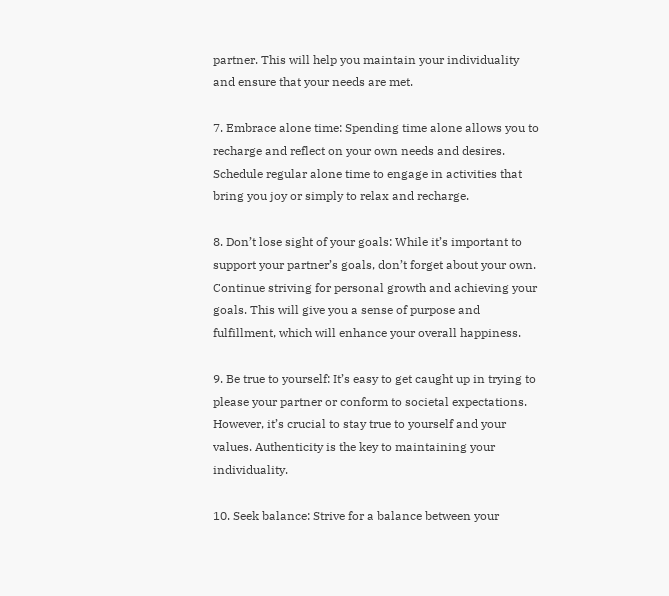partner. This will help you maintain your individuality and ensure that your needs are met.

7. Embrace alone time: Spending time alone allows you to recharge and reflect on your own needs and desires. Schedule regular alone time to engage in activities that bring you joy or simply to relax and recharge.

8. Don’t lose sight of your goals: While it’s important to support your partner’s goals, don’t forget about your own. Continue striving for personal growth and achieving your goals. This will give you a sense of purpose and fulfillment, which will enhance your overall happiness.

9. Be true to yourself: It’s easy to get caught up in trying to please your partner or conform to societal expectations. However, it’s crucial to stay true to yourself and your values. Authenticity is the key to maintaining your individuality.

10. Seek balance: Strive for a balance between your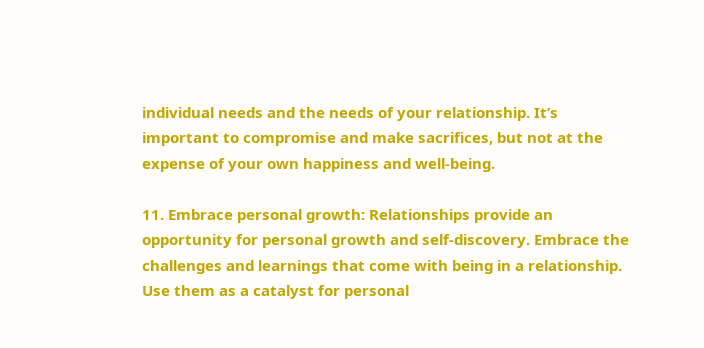individual needs and the needs of your relationship. It’s important to compromise and make sacrifices, but not at the expense of your own happiness and well-being.

11. Embrace personal growth: Relationships provide an opportunity for personal growth and self-discovery. Embrace the challenges and learnings that come with being in a relationship. Use them as a catalyst for personal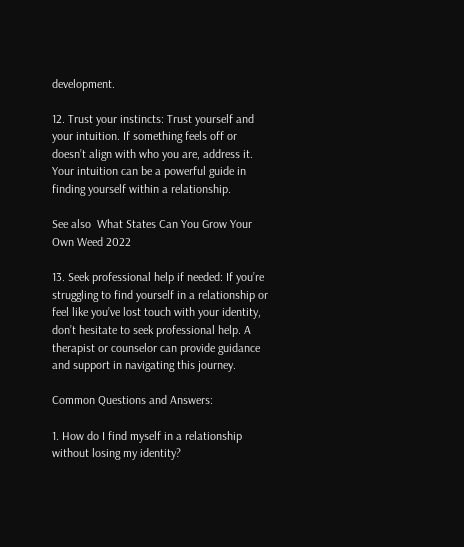development.

12. Trust your instincts: Trust yourself and your intuition. If something feels off or doesn’t align with who you are, address it. Your intuition can be a powerful guide in finding yourself within a relationship.

See also  What States Can You Grow Your Own Weed 2022

13. Seek professional help if needed: If you’re struggling to find yourself in a relationship or feel like you’ve lost touch with your identity, don’t hesitate to seek professional help. A therapist or counselor can provide guidance and support in navigating this journey.

Common Questions and Answers:

1. How do I find myself in a relationship without losing my identity?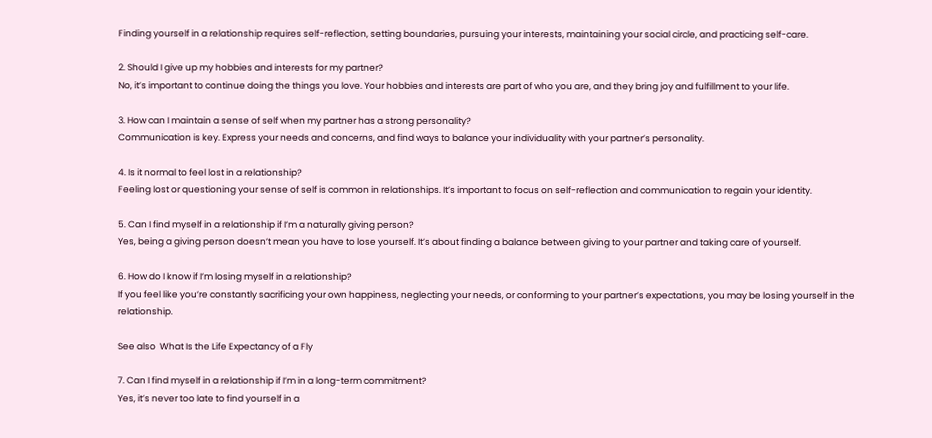Finding yourself in a relationship requires self-reflection, setting boundaries, pursuing your interests, maintaining your social circle, and practicing self-care.

2. Should I give up my hobbies and interests for my partner?
No, it’s important to continue doing the things you love. Your hobbies and interests are part of who you are, and they bring joy and fulfillment to your life.

3. How can I maintain a sense of self when my partner has a strong personality?
Communication is key. Express your needs and concerns, and find ways to balance your individuality with your partner’s personality.

4. Is it normal to feel lost in a relationship?
Feeling lost or questioning your sense of self is common in relationships. It’s important to focus on self-reflection and communication to regain your identity.

5. Can I find myself in a relationship if I’m a naturally giving person?
Yes, being a giving person doesn’t mean you have to lose yourself. It’s about finding a balance between giving to your partner and taking care of yourself.

6. How do I know if I’m losing myself in a relationship?
If you feel like you’re constantly sacrificing your own happiness, neglecting your needs, or conforming to your partner’s expectations, you may be losing yourself in the relationship.

See also  What Is the Life Expectancy of a Fly

7. Can I find myself in a relationship if I’m in a long-term commitment?
Yes, it’s never too late to find yourself in a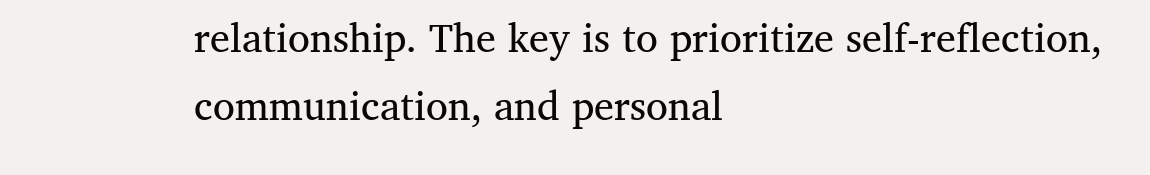relationship. The key is to prioritize self-reflection, communication, and personal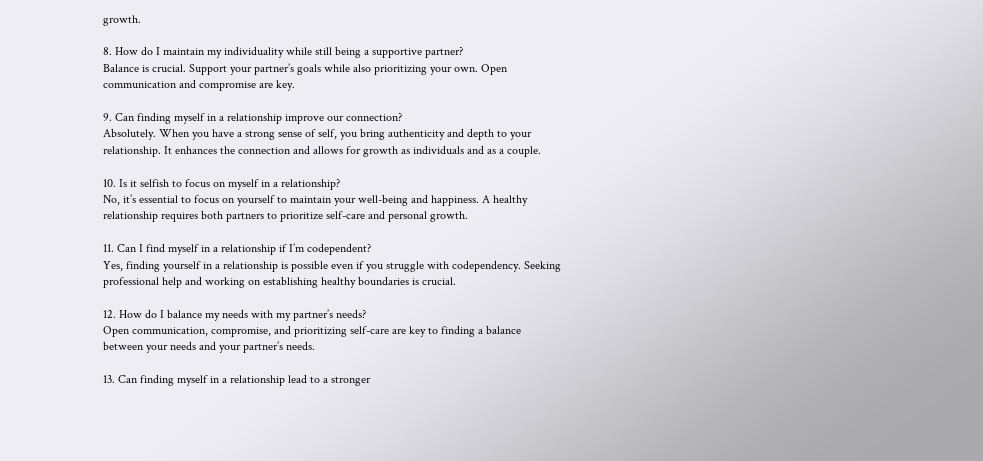growth.

8. How do I maintain my individuality while still being a supportive partner?
Balance is crucial. Support your partner’s goals while also prioritizing your own. Open communication and compromise are key.

9. Can finding myself in a relationship improve our connection?
Absolutely. When you have a strong sense of self, you bring authenticity and depth to your relationship. It enhances the connection and allows for growth as individuals and as a couple.

10. Is it selfish to focus on myself in a relationship?
No, it’s essential to focus on yourself to maintain your well-being and happiness. A healthy relationship requires both partners to prioritize self-care and personal growth.

11. Can I find myself in a relationship if I’m codependent?
Yes, finding yourself in a relationship is possible even if you struggle with codependency. Seeking professional help and working on establishing healthy boundaries is crucial.

12. How do I balance my needs with my partner’s needs?
Open communication, compromise, and prioritizing self-care are key to finding a balance between your needs and your partner’s needs.

13. Can finding myself in a relationship lead to a stronger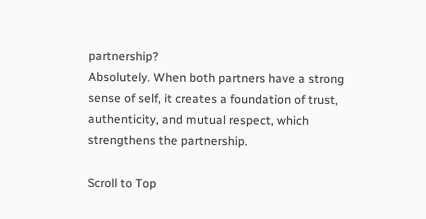partnership?
Absolutely. When both partners have a strong sense of self, it creates a foundation of trust, authenticity, and mutual respect, which strengthens the partnership.

Scroll to Top